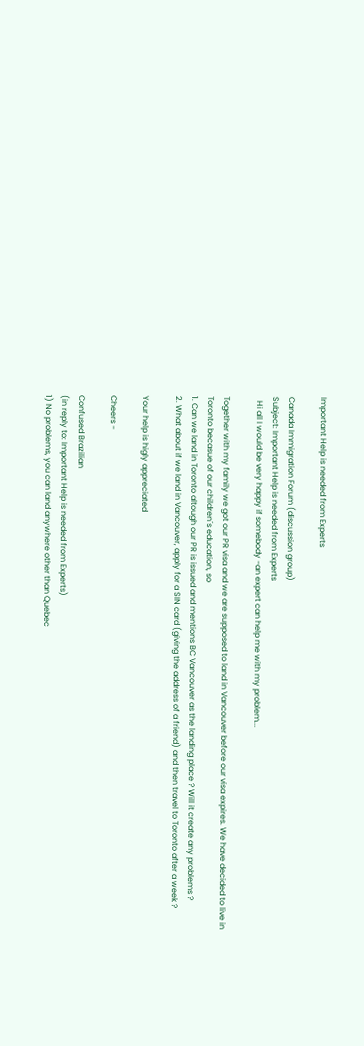Important Help is needed from Experts

Canada Immigration Forum (discussion group)
Subject: Important Help is needed from Experts
  Hi all I would be very happy if somebody -an expert can help me with my problem...

Together with my family we got our PR visa and we are supposed to land in Vancouver before our visa expires. We have decided to live in Toronto becasue of our children´s education, so
1. Can we land in Toronto altough our PR is issued and mentions BC Vancouver as the landing place ? Will it create any problems ?
2. What about if we land in Vancouver, apply for a SIN card (giving the address of a friend) and then travel to Toronto after a week ?

Your help is higly appreciated

Cheers -

Confused Brazilian
(in reply to: Important Help is needed from Experts)
1) No problems, you can land anywhere other than Quebec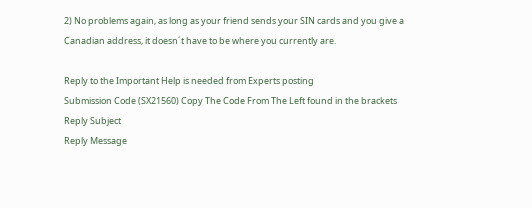2) No problems again, as long as your friend sends your SIN cards and you give a Canadian address, it doesn´t have to be where you currently are.

Reply to the Important Help is needed from Experts posting
Submission Code (SX21560) Copy The Code From The Left found in the brackets
Reply Subject
Reply Message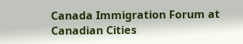Canada Immigration Forum at Canadian Cities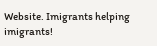Website. Imigrants helping imigrants!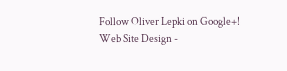Follow Oliver Lepki on Google+!
Web Site Design -